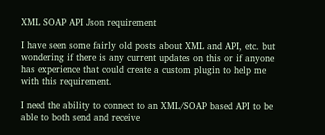XML SOAP API Json requirement

I have seen some fairly old posts about XML and API, etc. but wondering if there is any current updates on this or if anyone has experience that could create a custom plugin to help me with this requirement.

I need the ability to connect to an XML/SOAP based API to be able to both send and receive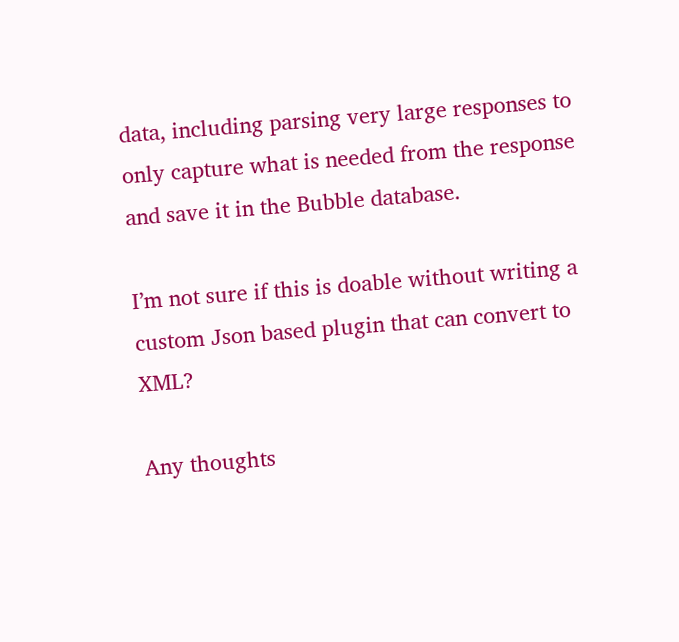data, including parsing very large responses to only capture what is needed from the response and save it in the Bubble database.

I’m not sure if this is doable without writing a custom Json based plugin that can convert to XML?

Any thoughts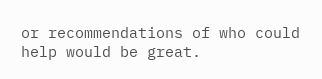or recommendations of who could help would be great.